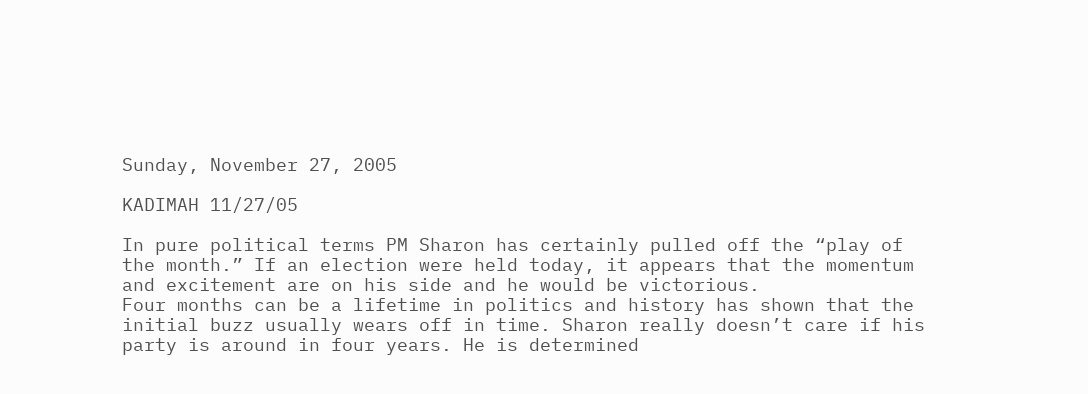Sunday, November 27, 2005

KADIMAH 11/27/05

In pure political terms PM Sharon has certainly pulled off the “play of the month.” If an election were held today, it appears that the momentum and excitement are on his side and he would be victorious.
Four months can be a lifetime in politics and history has shown that the initial buzz usually wears off in time. Sharon really doesn’t care if his party is around in four years. He is determined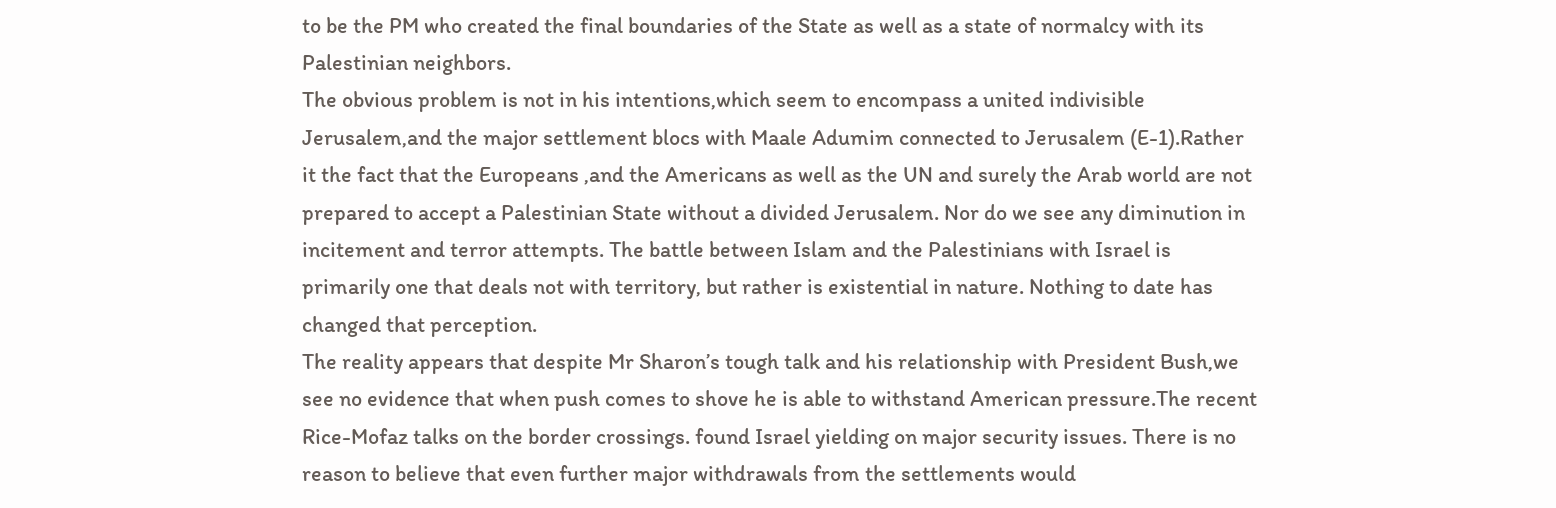to be the PM who created the final boundaries of the State as well as a state of normalcy with its Palestinian neighbors.
The obvious problem is not in his intentions,which seem to encompass a united indivisible Jerusalem,and the major settlement blocs with Maale Adumim connected to Jerusalem (E-1).Rather it the fact that the Europeans ,and the Americans as well as the UN and surely the Arab world are not prepared to accept a Palestinian State without a divided Jerusalem. Nor do we see any diminution in incitement and terror attempts. The battle between Islam and the Palestinians with Israel is primarily one that deals not with territory, but rather is existential in nature. Nothing to date has changed that perception.
The reality appears that despite Mr Sharon’s tough talk and his relationship with President Bush,we see no evidence that when push comes to shove he is able to withstand American pressure.The recent Rice-Mofaz talks on the border crossings. found Israel yielding on major security issues. There is no reason to believe that even further major withdrawals from the settlements would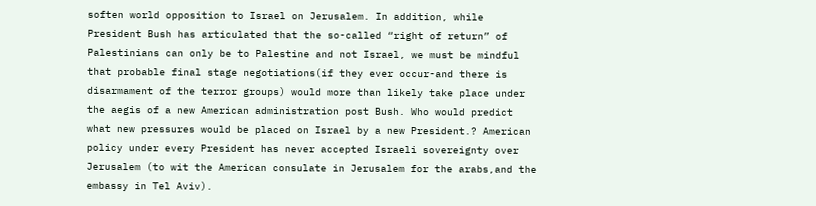soften world opposition to Israel on Jerusalem. In addition, while President Bush has articulated that the so-called “right of return” of Palestinians can only be to Palestine and not Israel, we must be mindful that probable final stage negotiations(if they ever occur-and there is disarmament of the terror groups) would more than likely take place under the aegis of a new American administration post Bush. Who would predict what new pressures would be placed on Israel by a new President.? American policy under every President has never accepted Israeli sovereignty over Jerusalem (to wit the American consulate in Jerusalem for the arabs,and the embassy in Tel Aviv).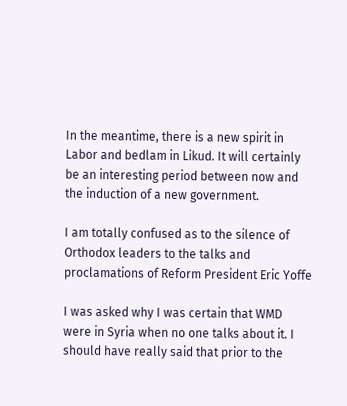In the meantime, there is a new spirit in Labor and bedlam in Likud. It will certainly be an interesting period between now and the induction of a new government.

I am totally confused as to the silence of Orthodox leaders to the talks and proclamations of Reform President Eric Yoffe

I was asked why I was certain that WMD were in Syria when no one talks about it. I should have really said that prior to the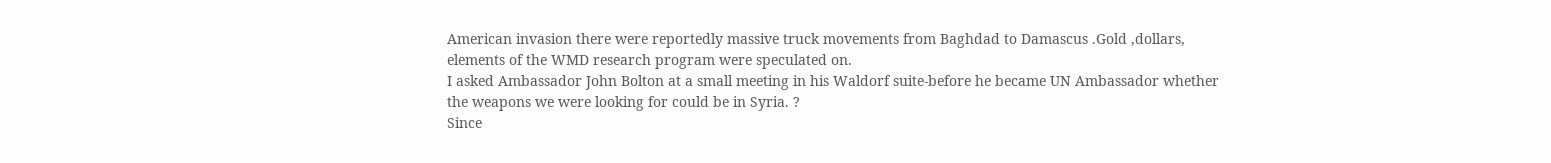American invasion there were reportedly massive truck movements from Baghdad to Damascus .Gold ,dollars, elements of the WMD research program were speculated on.
I asked Ambassador John Bolton at a small meeting in his Waldorf suite-before he became UN Ambassador whether the weapons we were looking for could be in Syria. ?
Since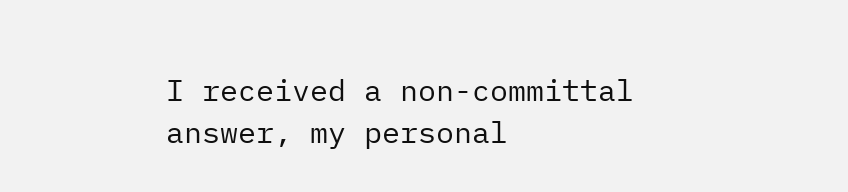I received a non-committal answer, my personal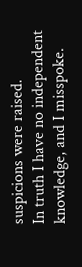suspicions were raised.
In truth I have no independent knowledge, and I misspoke.